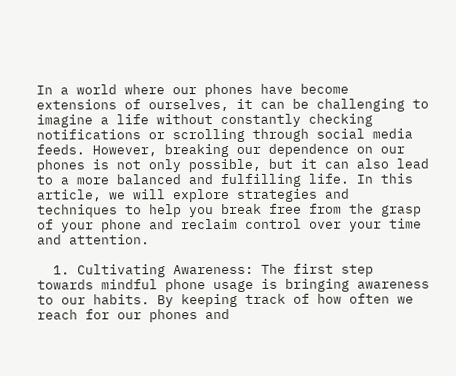In a world where our phones have become extensions of ourselves, it can be challenging to imagine a life without constantly checking notifications or scrolling through social media feeds. However, breaking our dependence on our phones is not only possible, but it can also lead to a more balanced and fulfilling life. In this article, we will explore strategies and techniques to help you break free from the grasp of your phone and reclaim control over your time and attention.

  1. Cultivating Awareness: The first step towards mindful phone usage is bringing awareness to our habits. By keeping track of how often we reach for our phones and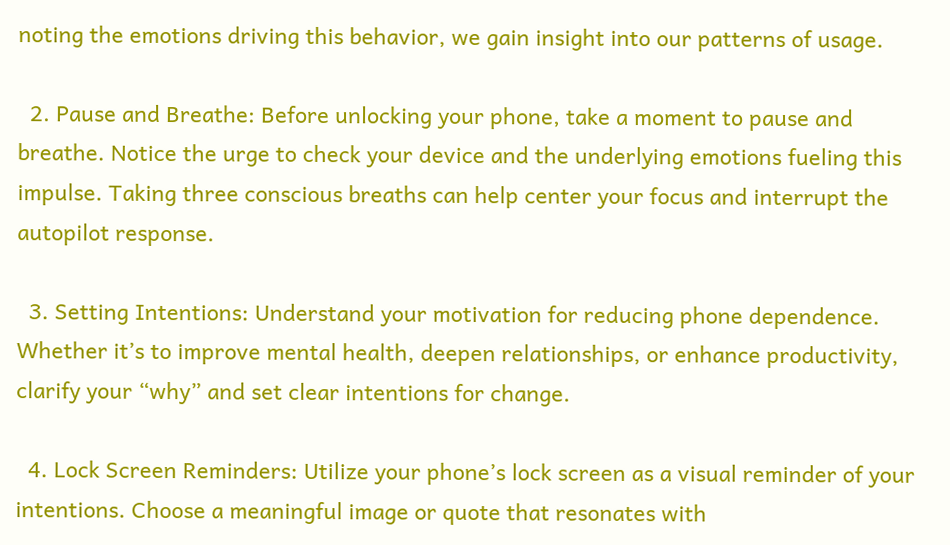noting the emotions driving this behavior, we gain insight into our patterns of usage.

  2. Pause and Breathe: Before unlocking your phone, take a moment to pause and breathe. Notice the urge to check your device and the underlying emotions fueling this impulse. Taking three conscious breaths can help center your focus and interrupt the autopilot response.

  3. Setting Intentions: Understand your motivation for reducing phone dependence. Whether it’s to improve mental health, deepen relationships, or enhance productivity, clarify your “why” and set clear intentions for change.

  4. Lock Screen Reminders: Utilize your phone’s lock screen as a visual reminder of your intentions. Choose a meaningful image or quote that resonates with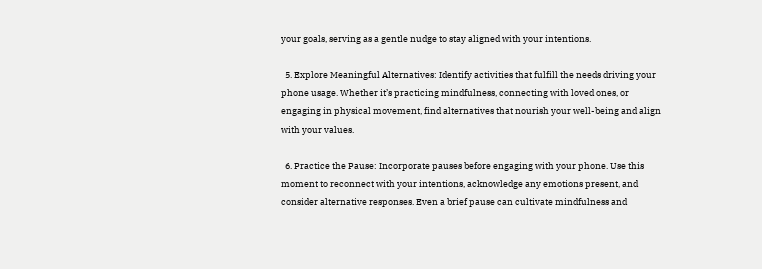your goals, serving as a gentle nudge to stay aligned with your intentions.

  5. Explore Meaningful Alternatives: Identify activities that fulfill the needs driving your phone usage. Whether it’s practicing mindfulness, connecting with loved ones, or engaging in physical movement, find alternatives that nourish your well-being and align with your values.

  6. Practice the Pause: Incorporate pauses before engaging with your phone. Use this moment to reconnect with your intentions, acknowledge any emotions present, and consider alternative responses. Even a brief pause can cultivate mindfulness and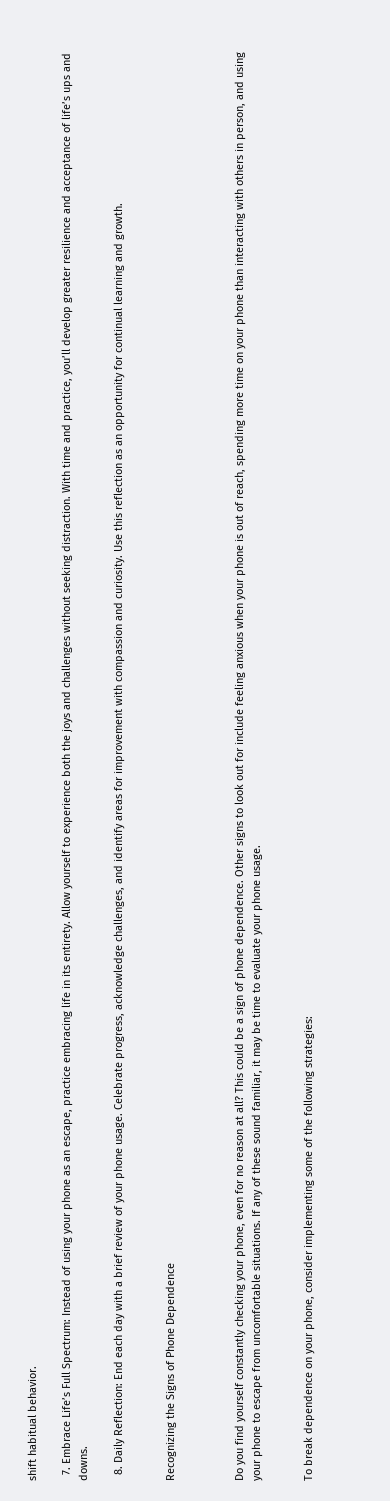shift habitual behavior.

  7. Embrace Life’s Full Spectrum: Instead of using your phone as an escape, practice embracing life in its entirety. Allow yourself to experience both the joys and challenges without seeking distraction. With time and practice, you’ll develop greater resilience and acceptance of life’s ups and downs.

  8. Daily Reflection: End each day with a brief review of your phone usage. Celebrate progress, acknowledge challenges, and identify areas for improvement with compassion and curiosity. Use this reflection as an opportunity for continual learning and growth.


Recognizing the Signs of Phone Dependence



Do you find yourself constantly checking your phone, even for no reason at all? This could be a sign of phone dependence. Other signs to look out for include feeling anxious when your phone is out of reach, spending more time on your phone than interacting with others in person, and using your phone to escape from uncomfortable situations. If any of these sound familiar, it may be time to evaluate your phone usage.


To break dependence on your phone, consider implementing some of the following strategies: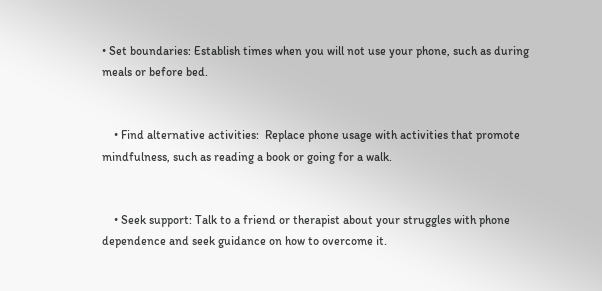• Set boundaries: Establish times when you will not use your phone, such as during meals or before bed.


    • Find alternative activities:  Replace phone usage with activities that promote mindfulness, such as reading a book or going for a walk.


    • Seek support: Talk to a friend or therapist about your struggles with phone dependence and seek guidance on how to overcome it.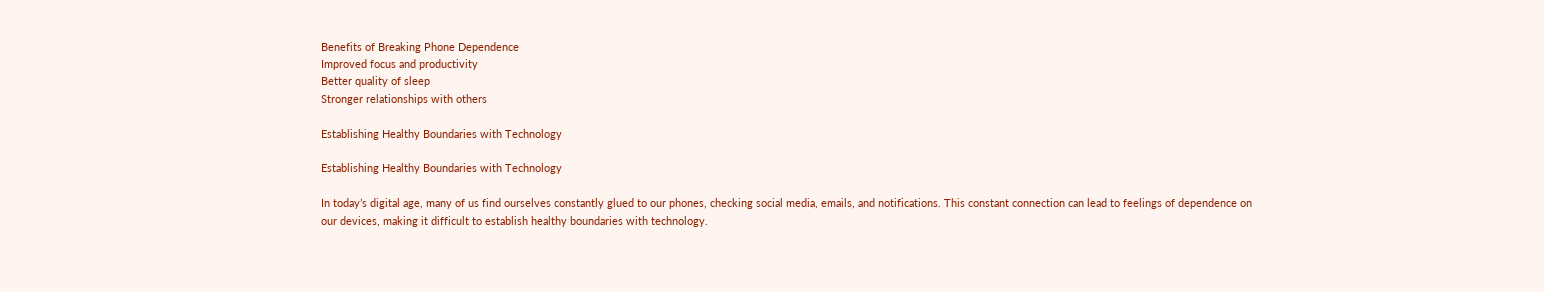Benefits of Breaking Phone Dependence
Improved focus and productivity
Better quality of sleep
Stronger relationships with others

Establishing Healthy Boundaries with Technology

Establishing Healthy Boundaries with Technology

In today’s digital age, many of us find ourselves constantly glued to our phones, checking social media, emails, and notifications. This constant connection can lead to feelings of dependence on our devices, making it difficult to establish healthy boundaries with technology.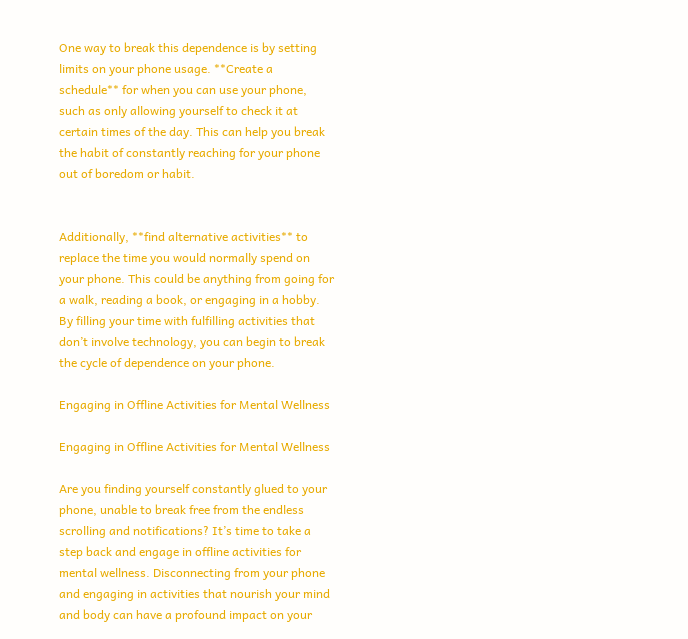One way to break this dependence is by setting limits on your phone usage. **Create a schedule** for when you can use your phone, such as only allowing yourself to check it at certain times of the day. This can help you break the habit of constantly reaching for your phone out of boredom or habit.


Additionally, **find alternative activities** to replace the time you would normally spend on your phone. This could be anything from going for a walk, reading a book, or engaging in a hobby. By filling your time with fulfilling activities that don’t involve technology, you can begin to break the cycle of dependence on your phone.

Engaging in Offline Activities for Mental Wellness

Engaging in Offline Activities for Mental Wellness

Are you finding yourself constantly glued to your phone, unable to break free from the endless scrolling and notifications? It’s time to take a step back and engage in offline activities for mental wellness. Disconnecting from your phone and engaging in activities that nourish your mind and body can have a profound impact on your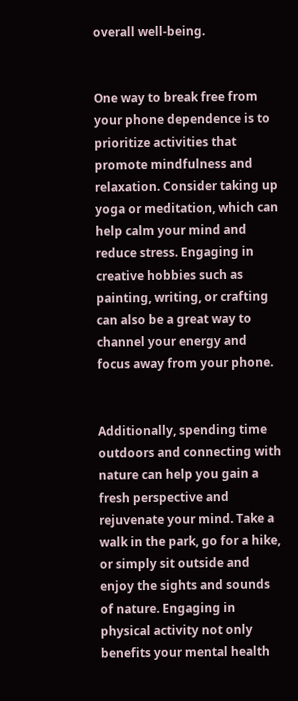overall well-being.


One way to break free from your phone dependence is to prioritize activities that promote mindfulness and relaxation. Consider taking up yoga or meditation, which can help calm your mind and reduce stress. Engaging in creative hobbies such as painting, writing, or crafting can also be a great way to channel your energy and focus away from your phone.


Additionally, spending time outdoors and connecting with nature can help you gain a fresh perspective and rejuvenate your mind. Take a walk in the park, go for a hike, or simply sit outside and enjoy the sights and sounds of nature. Engaging in physical activity not only benefits your mental health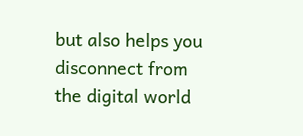but also helps you disconnect from the digital world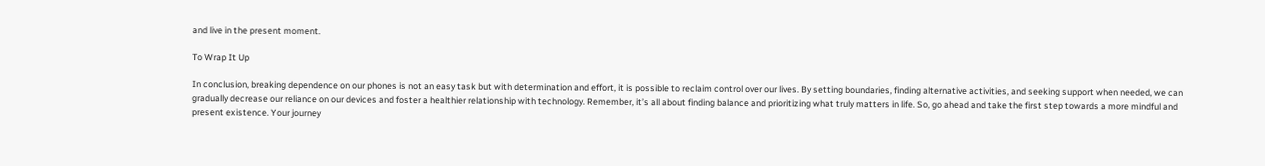and live in the present moment.

To Wrap It Up

In conclusion, breaking dependence on our phones is not an easy task but with determination and effort, it is possible to reclaim control over our lives. By setting boundaries, finding alternative activities, and seeking support when needed, we can gradually decrease our reliance on our devices and foster a healthier relationship with technology. Remember, it’s all about finding balance and prioritizing what truly matters in life. So, go ahead and take the first step towards a more mindful and present existence. Your journey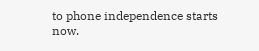to phone independence starts now.